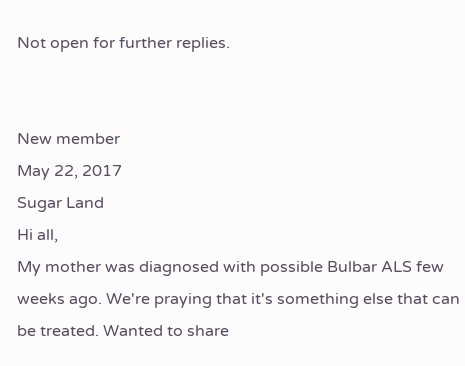Not open for further replies.


New member
May 22, 2017
Sugar Land
Hi all,
My mother was diagnosed with possible Bulbar ALS few weeks ago. We're praying that it's something else that can be treated. Wanted to share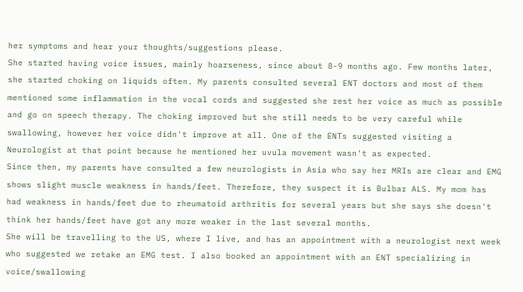her symptoms and hear your thoughts/suggestions please.
She started having voice issues, mainly hoarseness, since about 8-9 months ago. Few months later, she started choking on liquids often. My parents consulted several ENT doctors and most of them mentioned some inflammation in the vocal cords and suggested she rest her voice as much as possible and go on speech therapy. The choking improved but she still needs to be very careful while swallowing, however her voice didn't improve at all. One of the ENTs suggested visiting a Neurologist at that point because he mentioned her uvula movement wasn't as expected.
Since then, my parents have consulted a few neurologists in Asia who say her MRIs are clear and EMG shows slight muscle weakness in hands/feet. Therefore, they suspect it is Bulbar ALS. My mom has had weakness in hands/feet due to rheumatoid arthritis for several years but she says she doesn't think her hands/feet have got any more weaker in the last several months.
She will be travelling to the US, where I live, and has an appointment with a neurologist next week who suggested we retake an EMG test. I also booked an appointment with an ENT specializing in voice/swallowing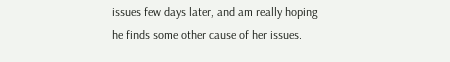issues few days later, and am really hoping he finds some other cause of her issues.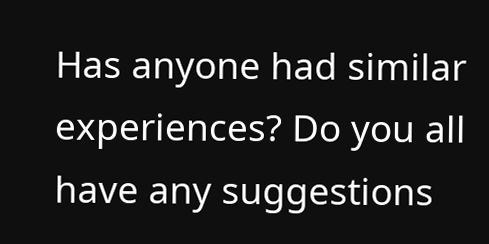Has anyone had similar experiences? Do you all have any suggestions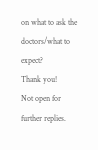on what to ask the doctors/what to expect?
Thank you!
Not open for further replies.